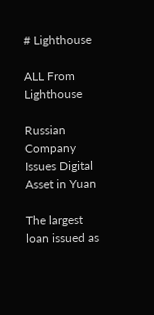# Lighthouse

ALL From Lighthouse

Russian Company Issues Digital Asset in Yuan

The largest loan issued as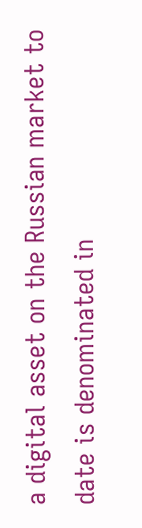a digital asset on the Russian market to date is denominated in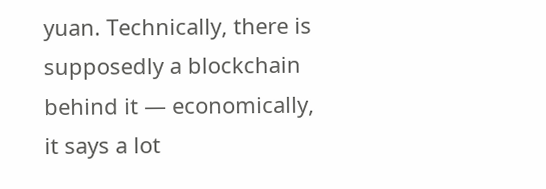yuan. Technically, there is supposedly a blockchain behind it — economically, it says a lot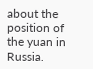about the position of the yuan in Russia.